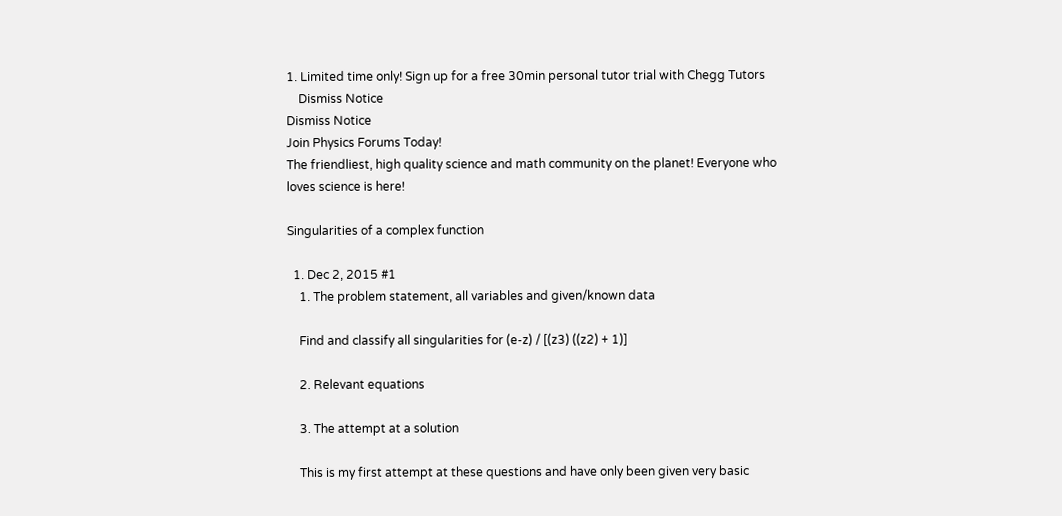1. Limited time only! Sign up for a free 30min personal tutor trial with Chegg Tutors
    Dismiss Notice
Dismiss Notice
Join Physics Forums Today!
The friendliest, high quality science and math community on the planet! Everyone who loves science is here!

Singularities of a complex function

  1. Dec 2, 2015 #1
    1. The problem statement, all variables and given/known data

    Find and classify all singularities for (e-z) / [(z3) ((z2) + 1)]

    2. Relevant equations

    3. The attempt at a solution

    This is my first attempt at these questions and have only been given very basic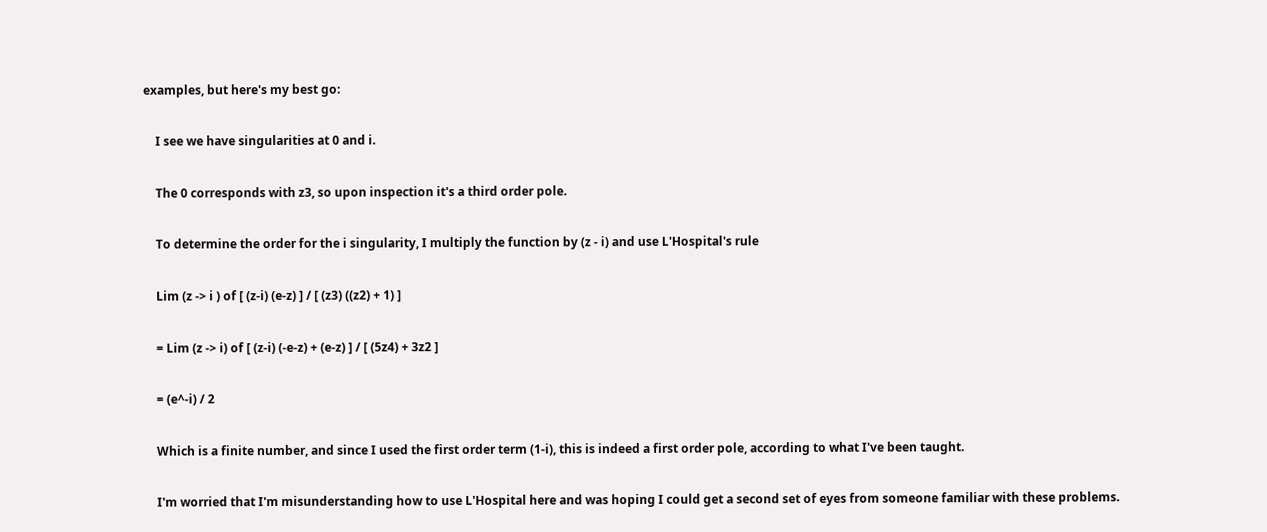examples, but here's my best go:

    I see we have singularities at 0 and i.

    The 0 corresponds with z3, so upon inspection it's a third order pole.

    To determine the order for the i singularity, I multiply the function by (z - i) and use L'Hospital's rule

    Lim (z -> i ) of [ (z-i) (e-z) ] / [ (z3) ((z2) + 1) ]

    = Lim (z -> i) of [ (z-i) (-e-z) + (e-z) ] / [ (5z4) + 3z2 ]

    = (e^-i) / 2

    Which is a finite number, and since I used the first order term (1-i), this is indeed a first order pole, according to what I've been taught.

    I'm worried that I'm misunderstanding how to use L'Hospital here and was hoping I could get a second set of eyes from someone familiar with these problems.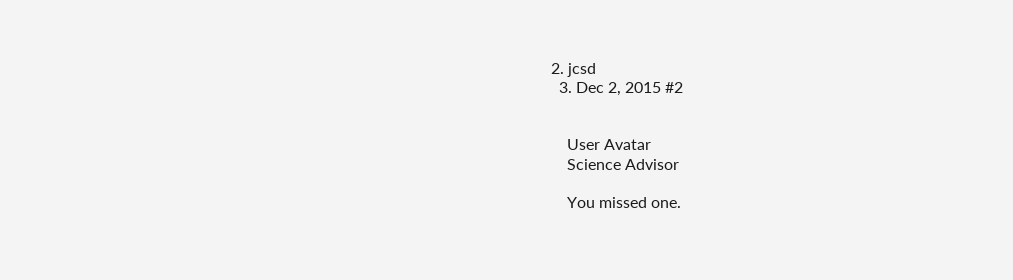2. jcsd
  3. Dec 2, 2015 #2


    User Avatar
    Science Advisor

    You missed one.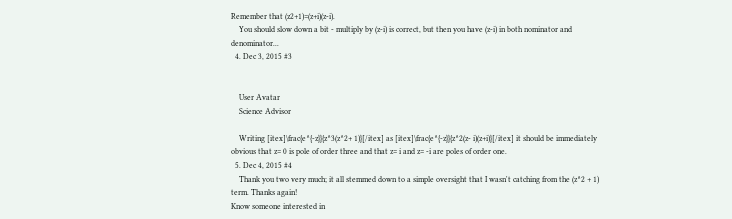Remember that (z2+1)=(z+i)(z-i).
    You should slow down a bit - multiply by (z-i) is correct, but then you have (z-i) in both nominator and denominator...
  4. Dec 3, 2015 #3


    User Avatar
    Science Advisor

    Writing [itex]\frac{e^{-z}}{z^3(z^2+ 1)}[/itex] as [itex]\frac{e^{-z}}{z^2(z- i)(z+i)}[/itex] it should be immediately obvious that z= 0 is pole of order three and that z= i and z= -i are poles of order one.
  5. Dec 4, 2015 #4
    Thank you two very much; it all stemmed down to a simple oversight that I wasn't catching from the (z^2 + 1) term. Thanks again!
Know someone interested in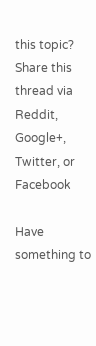this topic? Share this thread via Reddit, Google+, Twitter, or Facebook

Have something to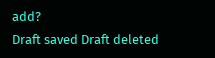add?
Draft saved Draft deleted